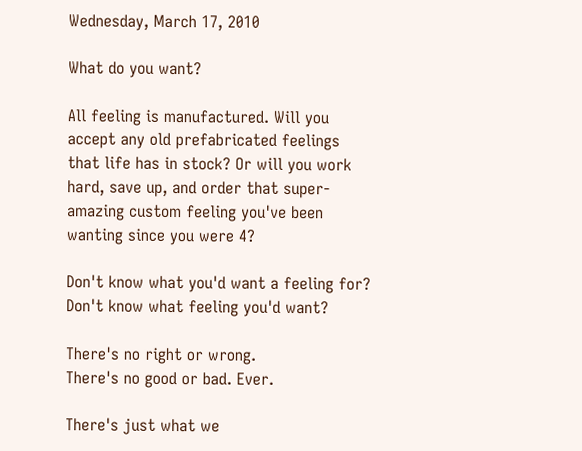Wednesday, March 17, 2010

What do you want?

All feeling is manufactured. Will you accept any old prefabricated feelings that life has in stock? Or will you work hard, save up, and order that super-amazing custom feeling you've been wanting since you were 4?

Don't know what you'd want a feeling for?
Don't know what feeling you'd want?

There's no right or wrong.
There's no good or bad. Ever.

There's just what we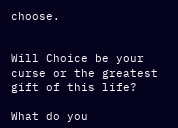choose.


Will Choice be your curse or the greatest gift of this life?

What do you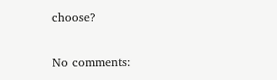choose?

No comments: